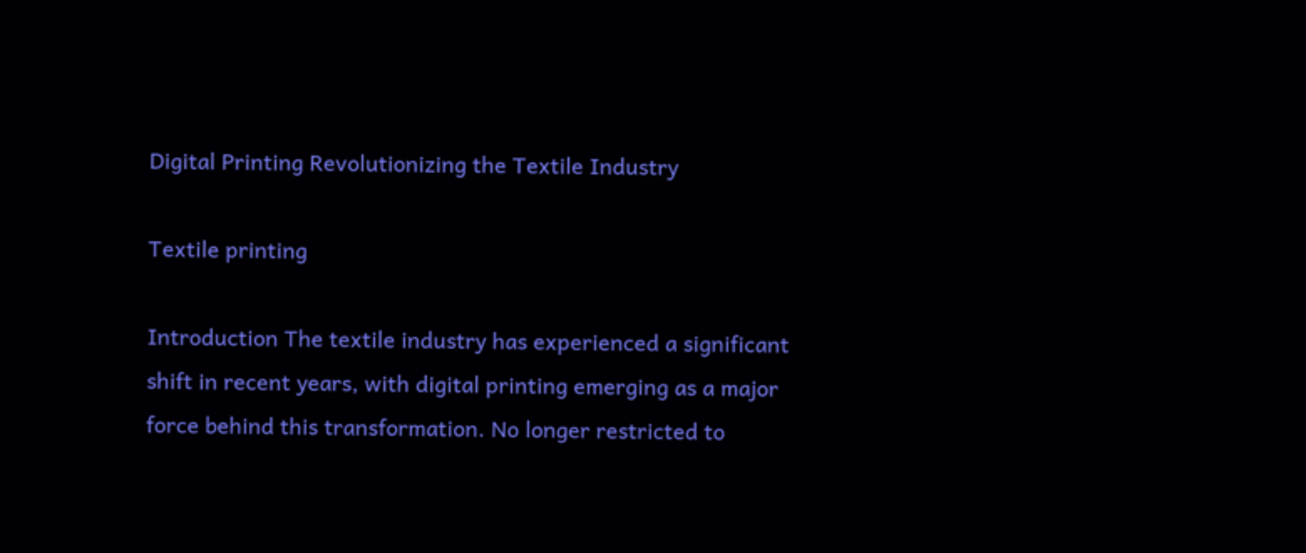Digital Printing Revolutionizing the Textile Industry

Textile printing

Introduction The textile industry has experienced a significant shift in recent years, with digital printing emerging as a major force behind this transformation. No longer restricted to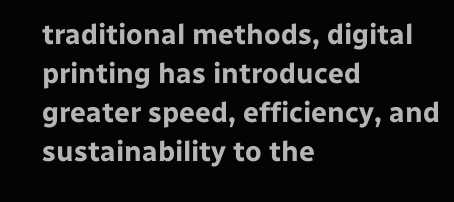traditional methods, digital printing has introduced greater speed, efficiency, and sustainability to the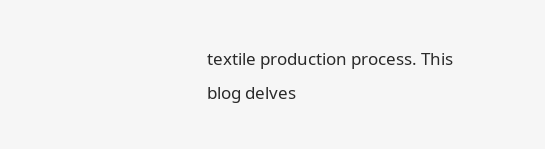textile production process. This blog delves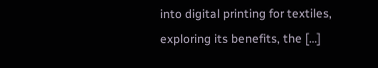into digital printing for textiles, exploring its benefits, the […]